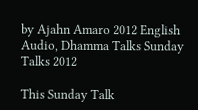by Ajahn Amaro 2012 English Audio, Dhamma Talks Sunday Talks 2012

This Sunday Talk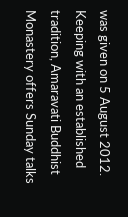was given on 5 August 2012. Keeping with an established tradition, Amaravati Buddhist Monastery offers Sunday talks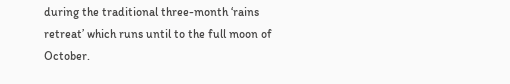during the traditional three-month ‘rains retreat’ which runs until to the full moon of October.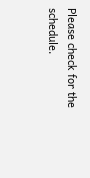Please check for the schedule.